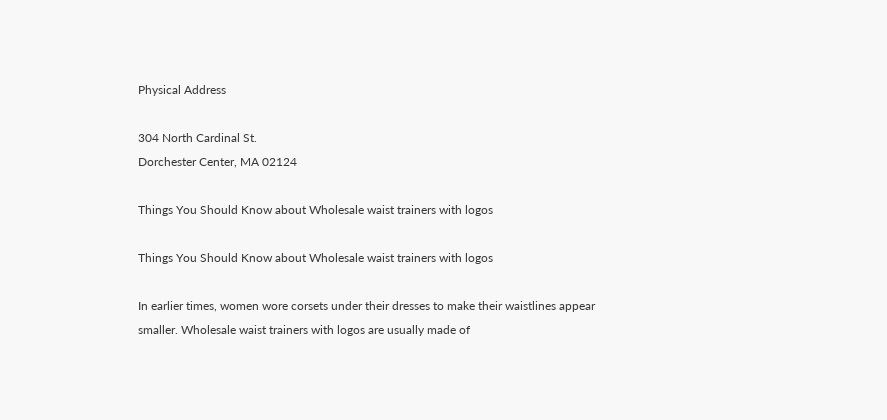Physical Address

304 North Cardinal St.
Dorchester Center, MA 02124

Things You Should Know about Wholesale waist trainers with logos

Things You Should Know about Wholesale waist trainers with logos

In earlier times, women wore corsets under their dresses to make their waistlines appear smaller. Wholesale waist trainers with logos are usually made of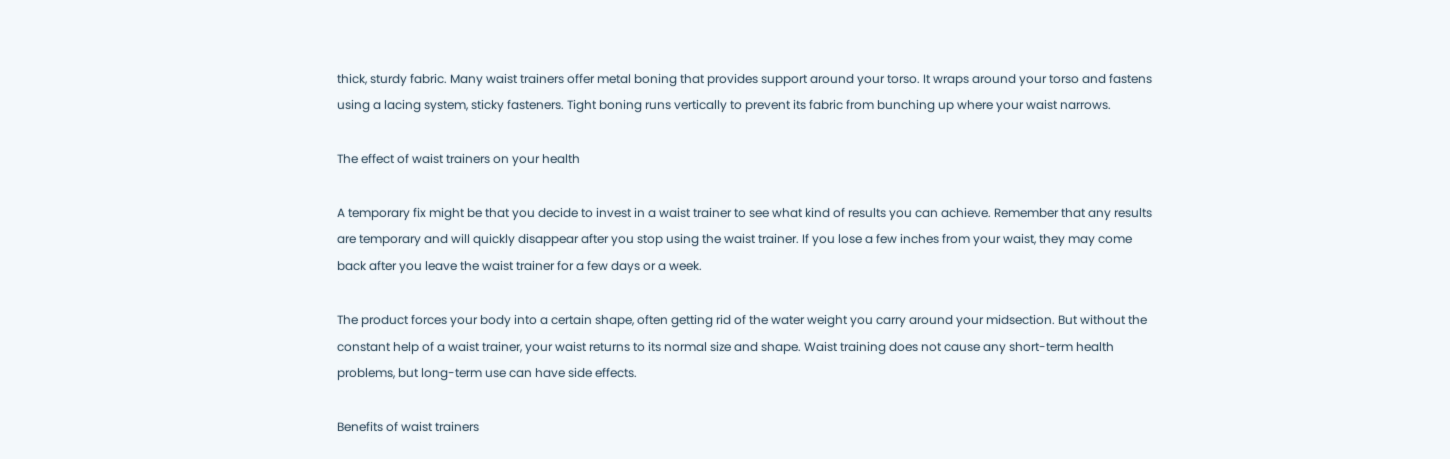thick, sturdy fabric. Many waist trainers offer metal boning that provides support around your torso. It wraps around your torso and fastens using a lacing system, sticky fasteners. Tight boning runs vertically to prevent its fabric from bunching up where your waist narrows.

The effect of waist trainers on your health

A temporary fix might be that you decide to invest in a waist trainer to see what kind of results you can achieve. Remember that any results are temporary and will quickly disappear after you stop using the waist trainer. If you lose a few inches from your waist, they may come back after you leave the waist trainer for a few days or a week.

The product forces your body into a certain shape, often getting rid of the water weight you carry around your midsection. But without the constant help of a waist trainer, your waist returns to its normal size and shape. Waist training does not cause any short-term health problems, but long-term use can have side effects.

Benefits of waist trainers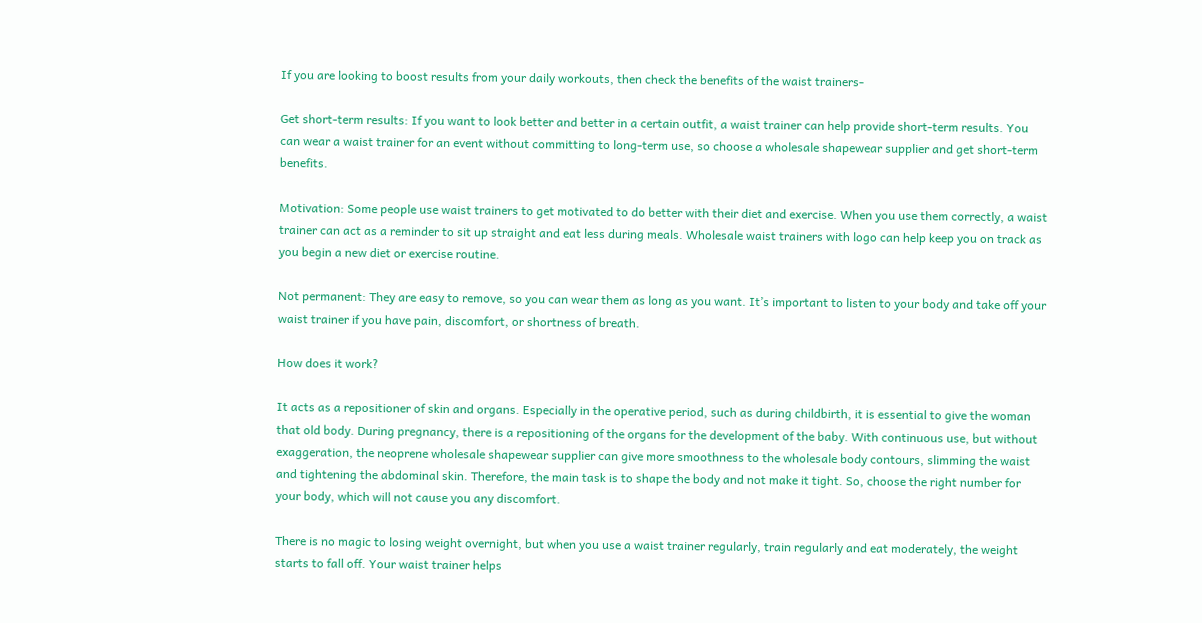If you are looking to boost results from your daily workouts, then check the benefits of the waist trainers-

Get short-term results: If you want to look better and better in a certain outfit, a waist trainer can help provide short-term results. You can wear a waist trainer for an event without committing to long-term use, so choose a wholesale shapewear supplier and get short-term benefits.

Motivation: Some people use waist trainers to get motivated to do better with their diet and exercise. When you use them correctly, a waist trainer can act as a reminder to sit up straight and eat less during meals. Wholesale waist trainers with logo can help keep you on track as you begin a new diet or exercise routine.

Not permanent: They are easy to remove, so you can wear them as long as you want. It’s important to listen to your body and take off your waist trainer if you have pain, discomfort, or shortness of breath.

How does it work?

It acts as a repositioner of skin and organs. Especially in the operative period, such as during childbirth, it is essential to give the woman that old body. During pregnancy, there is a repositioning of the organs for the development of the baby. With continuous use, but without exaggeration, the neoprene wholesale shapewear supplier can give more smoothness to the wholesale body contours, slimming the waist and tightening the abdominal skin. Therefore, the main task is to shape the body and not make it tight. So, choose the right number for your body, which will not cause you any discomfort.

There is no magic to losing weight overnight, but when you use a waist trainer regularly, train regularly and eat moderately, the weight starts to fall off. Your waist trainer helps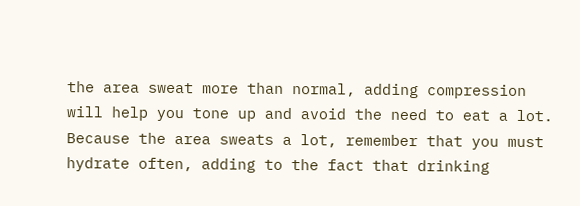the area sweat more than normal, adding compression will help you tone up and avoid the need to eat a lot. Because the area sweats a lot, remember that you must hydrate often, adding to the fact that drinking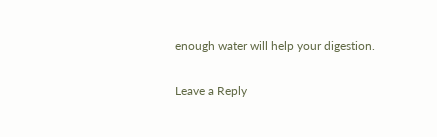enough water will help your digestion.

Leave a Reply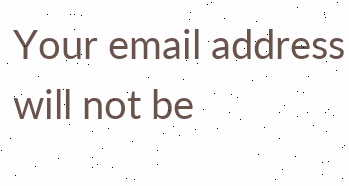Your email address will not be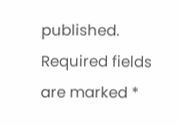published. Required fields are marked *